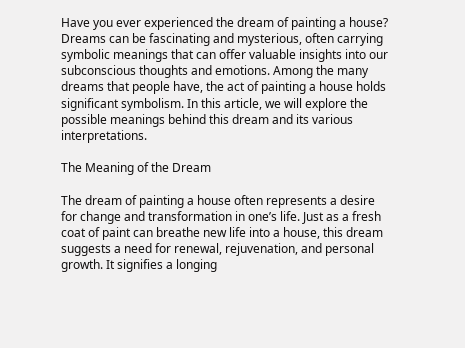Have you ever experienced the dream of painting a house? Dreams can be fascinating and mysterious, often carrying symbolic meanings that can offer valuable insights into our subconscious thoughts and emotions. Among the many dreams that people have, the act of painting a house holds significant symbolism. In this article, we will explore the possible meanings behind this dream and its various interpretations.

The Meaning of the Dream

The dream of painting a house often represents a desire for change and transformation in one’s life. Just as a fresh coat of paint can breathe new life into a house, this dream suggests a need for renewal, rejuvenation, and personal growth. It signifies a longing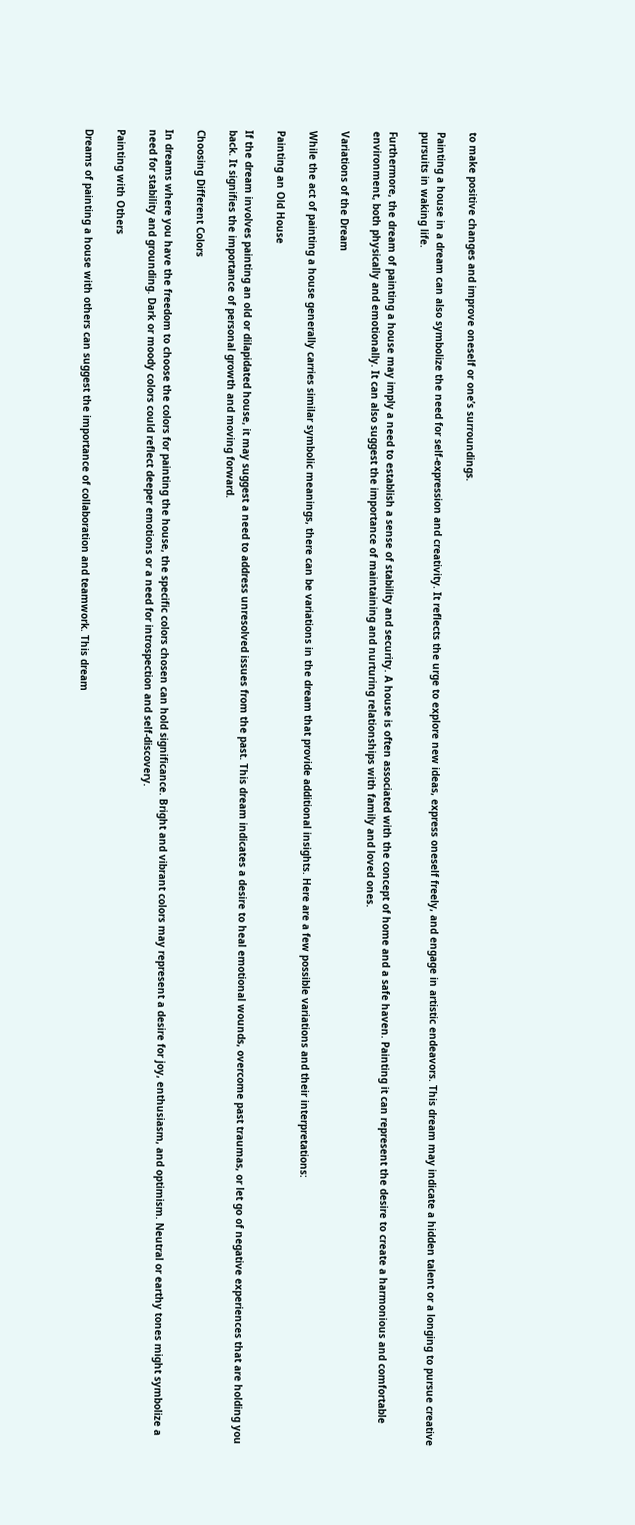to make positive changes and improve oneself or one’s surroundings.

Painting a house in a dream can also symbolize the need for self-expression and creativity. It reflects the urge to explore new ideas, express oneself freely, and engage in artistic endeavors. This dream may indicate a hidden talent or a longing to pursue creative pursuits in waking life.

Furthermore, the dream of painting a house may imply a need to establish a sense of stability and security. A house is often associated with the concept of home and a safe haven. Painting it can represent the desire to create a harmonious and comfortable environment, both physically and emotionally. It can also suggest the importance of maintaining and nurturing relationships with family and loved ones.

Variations of the Dream

While the act of painting a house generally carries similar symbolic meanings, there can be variations in the dream that provide additional insights. Here are a few possible variations and their interpretations:

Painting an Old House

If the dream involves painting an old or dilapidated house, it may suggest a need to address unresolved issues from the past. This dream indicates a desire to heal emotional wounds, overcome past traumas, or let go of negative experiences that are holding you back. It signifies the importance of personal growth and moving forward.

Choosing Different Colors

In dreams where you have the freedom to choose the colors for painting the house, the specific colors chosen can hold significance. Bright and vibrant colors may represent a desire for joy, enthusiasm, and optimism. Neutral or earthy tones might symbolize a need for stability and grounding. Dark or moody colors could reflect deeper emotions or a need for introspection and self-discovery.

Painting with Others

Dreams of painting a house with others can suggest the importance of collaboration and teamwork. This dream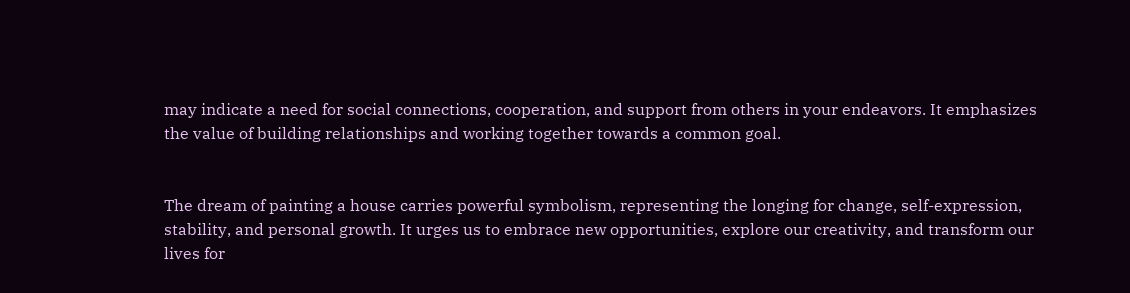may indicate a need for social connections, cooperation, and support from others in your endeavors. It emphasizes the value of building relationships and working together towards a common goal.


The dream of painting a house carries powerful symbolism, representing the longing for change, self-expression, stability, and personal growth. It urges us to embrace new opportunities, explore our creativity, and transform our lives for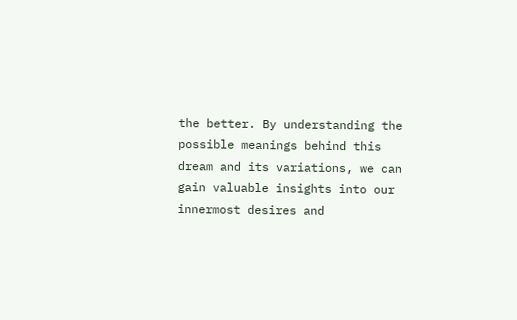the better. By understanding the possible meanings behind this dream and its variations, we can gain valuable insights into our innermost desires and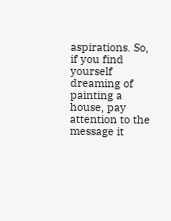aspirations. So, if you find yourself dreaming of painting a house, pay attention to the message it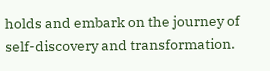holds and embark on the journey of self-discovery and transformation.